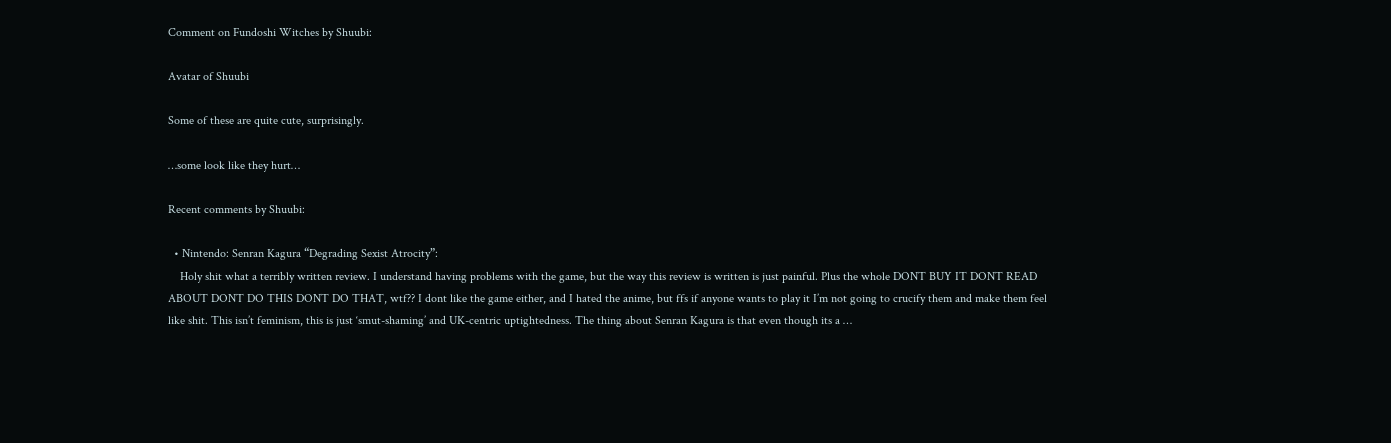Comment on Fundoshi Witches by Shuubi:

Avatar of Shuubi

Some of these are quite cute, surprisingly.

…some look like they hurt…

Recent comments by Shuubi:

  • Nintendo: Senran Kagura “Degrading Sexist Atrocity”:
    Holy shit what a terribly written review. I understand having problems with the game, but the way this review is written is just painful. Plus the whole DONT BUY IT DONT READ ABOUT DONT DO THIS DONT DO THAT, wtf?? I dont like the game either, and I hated the anime, but ffs if anyone wants to play it I’m not going to crucify them and make them feel like shit. This isn’t feminism, this is just ‘smut-shaming’ and UK-centric uptightedness. The thing about Senran Kagura is that even though its a …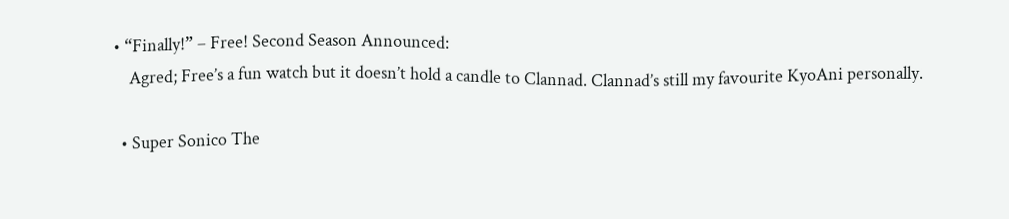• “Finally!” – Free! Second Season Announced:
    Agred; Free’s a fun watch but it doesn’t hold a candle to Clannad. Clannad’s still my favourite KyoAni personally.

  • Super Sonico The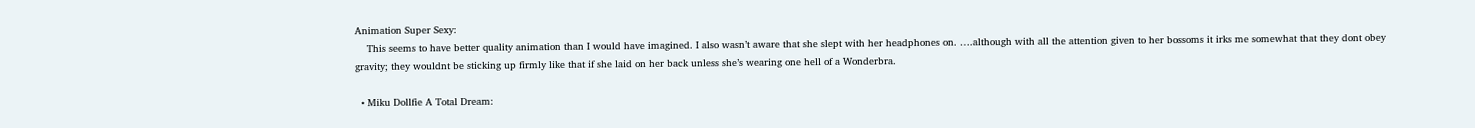Animation Super Sexy:
    This seems to have better quality animation than I would have imagined. I also wasn’t aware that she slept with her headphones on. ….although with all the attention given to her bossoms it irks me somewhat that they dont obey gravity; they wouldnt be sticking up firmly like that if she laid on her back unless she’s wearing one hell of a Wonderbra.

  • Miku Dollfie A Total Dream: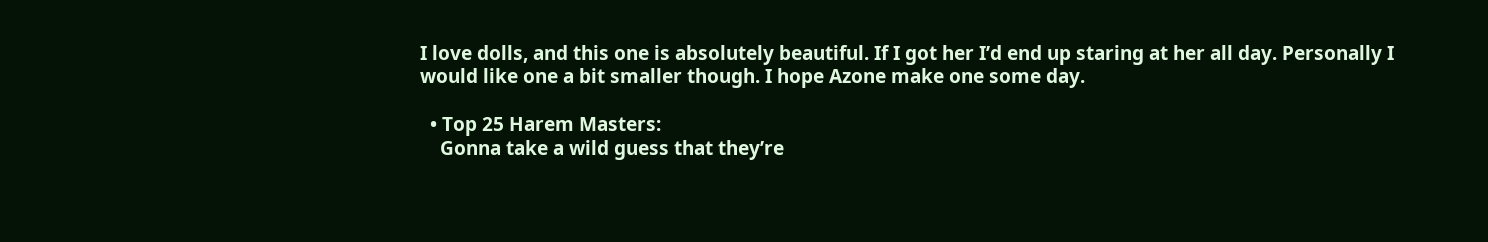I love dolls, and this one is absolutely beautiful. If I got her I’d end up staring at her all day. Personally I would like one a bit smaller though. I hope Azone make one some day.

  • Top 25 Harem Masters:
    Gonna take a wild guess that they’re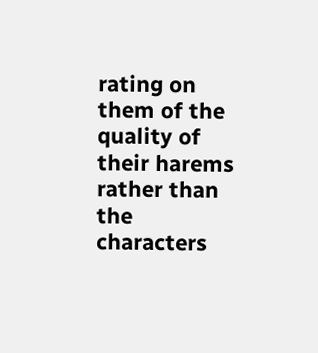rating on them of the quality of their harems rather than the characters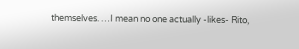themselves. …I mean no one actually -likes- Rito,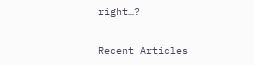right…?


Recent Articles